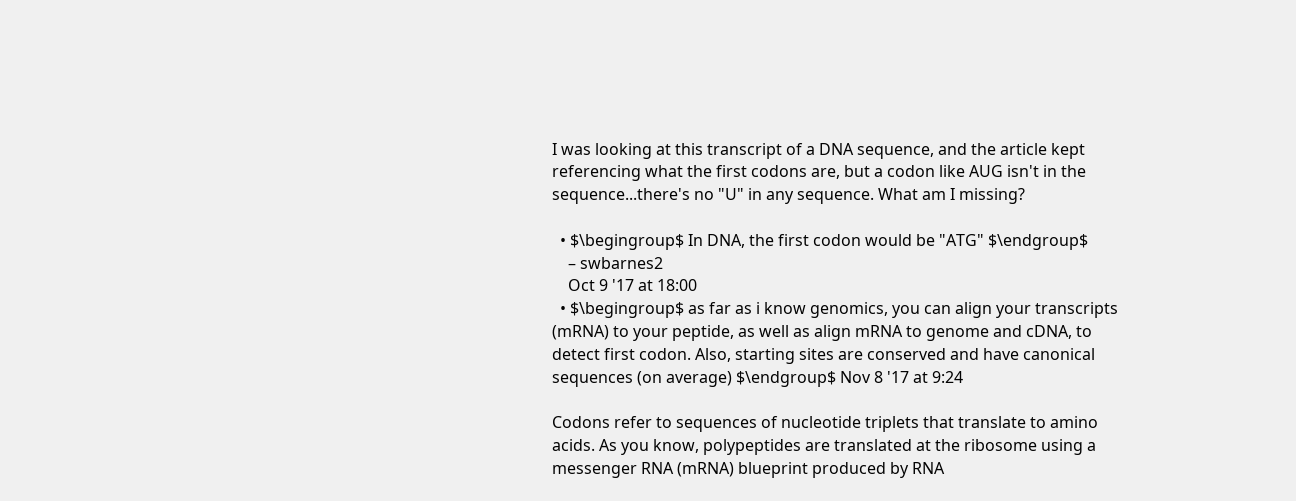I was looking at this transcript of a DNA sequence, and the article kept referencing what the first codons are, but a codon like AUG isn't in the sequence...there's no "U" in any sequence. What am I missing?

  • $\begingroup$ In DNA, the first codon would be "ATG" $\endgroup$
    – swbarnes2
    Oct 9 '17 at 18:00
  • $\begingroup$ as far as i know genomics, you can align your transcripts (mRNA) to your peptide, as well as align mRNA to genome and cDNA, to detect first codon. Also, starting sites are conserved and have canonical sequences (on average) $\endgroup$ Nov 8 '17 at 9:24

Codons refer to sequences of nucleotide triplets that translate to amino acids. As you know, polypeptides are translated at the ribosome using a messenger RNA (mRNA) blueprint produced by RNA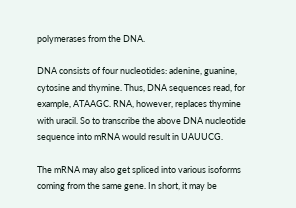polymerases from the DNA.

DNA consists of four nucleotides: adenine, guanine, cytosine and thymine. Thus, DNA sequences read, for example, ATAAGC. RNA, however, replaces thymine with uracil. So to transcribe the above DNA nucleotide sequence into mRNA would result in UAUUCG.

The mRNA may also get spliced into various isoforms coming from the same gene. In short, it may be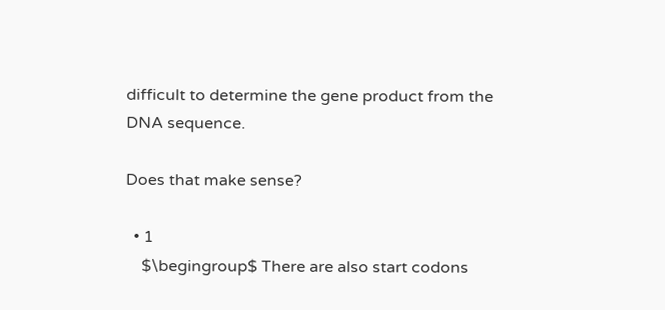difficult to determine the gene product from the DNA sequence.

Does that make sense?

  • 1
    $\begingroup$ There are also start codons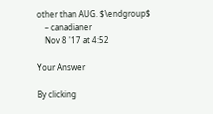other than AUG. $\endgroup$
    – canadianer
    Nov 8 '17 at 4:52

Your Answer

By clicking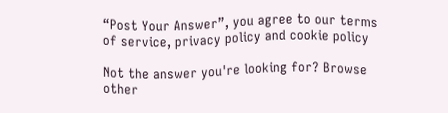“Post Your Answer”, you agree to our terms of service, privacy policy and cookie policy

Not the answer you're looking for? Browse other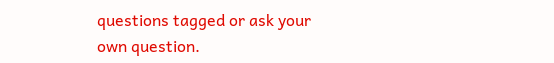questions tagged or ask your own question.